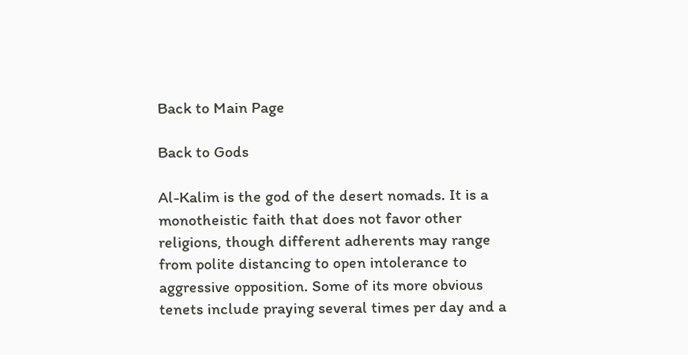Back to Main Page

Back to Gods

Al-Kalim is the god of the desert nomads. It is a monotheistic faith that does not favor other religions, though different adherents may range from polite distancing to open intolerance to aggressive opposition. Some of its more obvious tenets include praying several times per day and a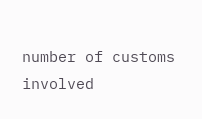number of customs involved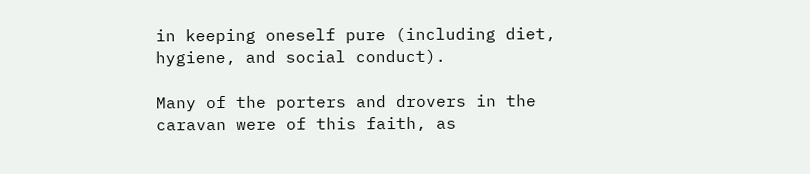in keeping oneself pure (including diet, hygiene, and social conduct).

Many of the porters and drovers in the caravan were of this faith, as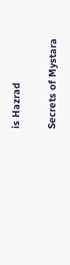is Hazrad


Secrets of Mystara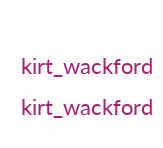kirt_wackford kirt_wackford